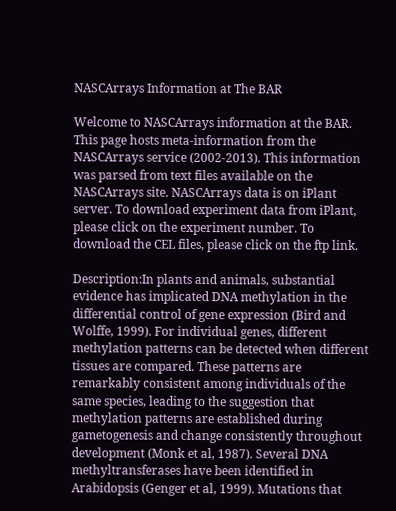NASCArrays Information at The BAR

Welcome to NASCArrays information at the BAR. This page hosts meta-information from the NASCArrays service (2002-2013). This information was parsed from text files available on the NASCArrays site. NASCArrays data is on iPlant server. To download experiment data from iPlant, please click on the experiment number. To download the CEL files, please click on the ftp link.

Description:In plants and animals, substantial evidence has implicated DNA methylation in the differential control of gene expression (Bird and Wolffe, 1999). For individual genes, different methylation patterns can be detected when different tissues are compared. These patterns are remarkably consistent among individuals of the same species, leading to the suggestion that methylation patterns are established during gametogenesis and change consistently throughout development (Monk et al, 1987). Several DNA methyltransferases have been identified in Arabidopsis (Genger et al, 1999). Mutations that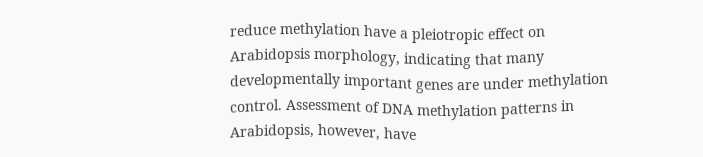reduce methylation have a pleiotropic effect on Arabidopsis morphology, indicating that many developmentally important genes are under methylation control. Assessment of DNA methylation patterns in Arabidopsis, however, have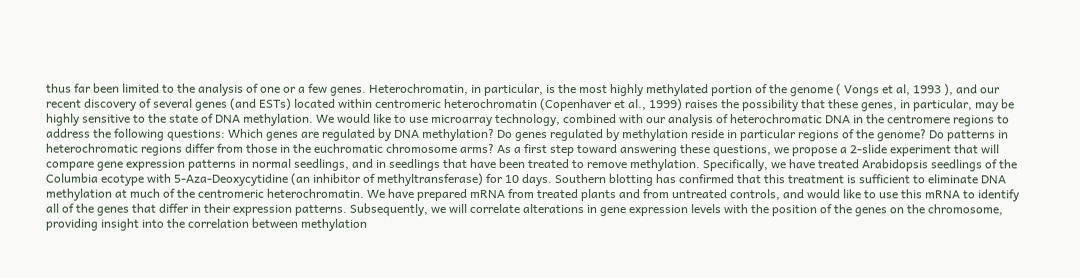thus far been limited to the analysis of one or a few genes. Heterochromatin, in particular, is the most highly methylated portion of the genome ( Vongs et al, 1993 ), and our recent discovery of several genes (and ESTs) located within centromeric heterochromatin (Copenhaver et al., 1999) raises the possibility that these genes, in particular, may be highly sensitive to the state of DNA methylation. We would like to use microarray technology, combined with our analysis of heterochromatic DNA in the centromere regions to address the following questions: Which genes are regulated by DNA methylation? Do genes regulated by methylation reside in particular regions of the genome? Do patterns in heterochromatic regions differ from those in the euchromatic chromosome arms? As a first step toward answering these questions, we propose a 2-slide experiment that will compare gene expression patterns in normal seedlings, and in seedlings that have been treated to remove methylation. Specifically, we have treated Arabidopsis seedlings of the Columbia ecotype with 5-Aza-Deoxycytidine (an inhibitor of methyltransferase) for 10 days. Southern blotting has confirmed that this treatment is sufficient to eliminate DNA methylation at much of the centromeric heterochromatin. We have prepared mRNA from treated plants and from untreated controls, and would like to use this mRNA to identify all of the genes that differ in their expression patterns. Subsequently, we will correlate alterations in gene expression levels with the position of the genes on the chromosome, providing insight into the correlation between methylation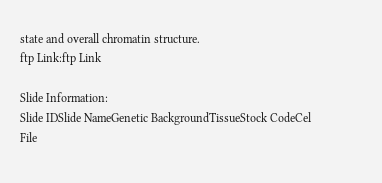state and overall chromatin structure.
ftp Link:ftp Link

Slide Information:
Slide IDSlide NameGenetic BackgroundTissueStock CodeCel File